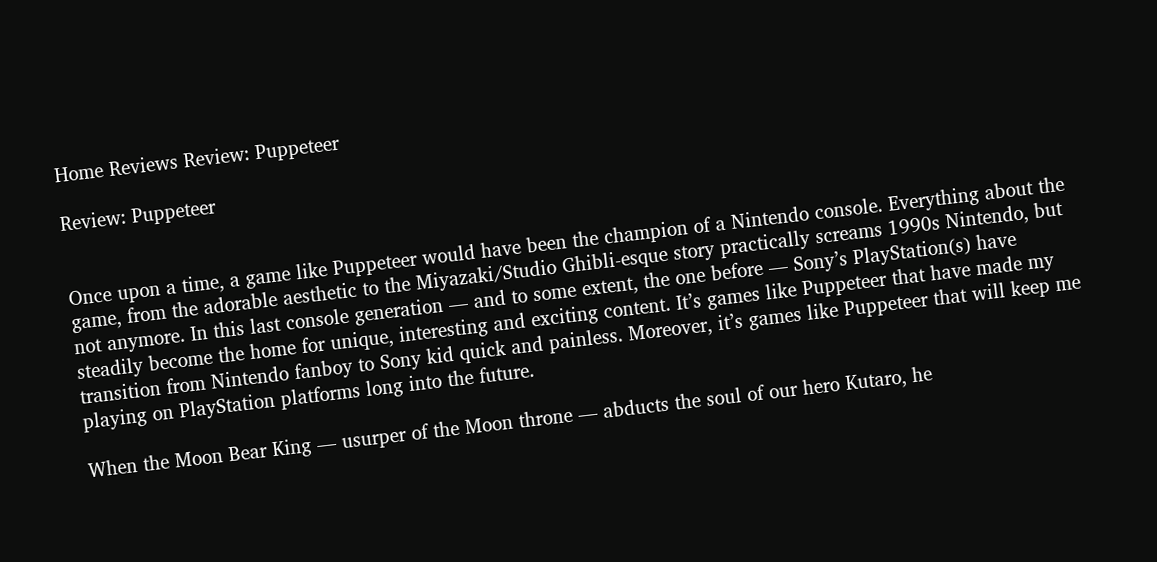Home Reviews Review: Puppeteer

Review: Puppeteer


Once upon a time, a game like Puppeteer would have been the champion of a Nintendo console. Everything about the game, from the adorable aesthetic to the Miyazaki/Studio Ghibli-esque story practically screams 1990s Nintendo, but not anymore. In this last console generation — and to some extent, the one before — Sony’s PlayStation(s) have steadily become the home for unique, interesting and exciting content. It’s games like Puppeteer that have made my transition from Nintendo fanboy to Sony kid quick and painless. Moreover, it’s games like Puppeteer that will keep me playing on PlayStation platforms long into the future.

When the Moon Bear King — usurper of the Moon throne — abducts the soul of our hero Kutaro, he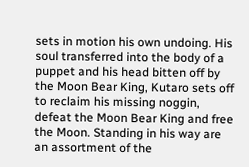sets in motion his own undoing. His soul transferred into the body of a puppet and his head bitten off by the Moon Bear King, Kutaro sets off to reclaim his missing noggin, defeat the Moon Bear King and free the Moon. Standing in his way are an assortment of the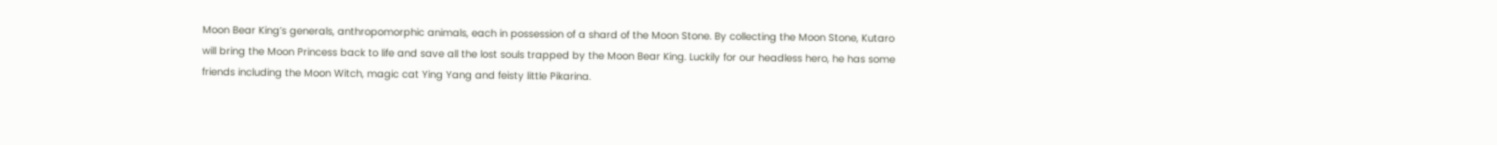Moon Bear King’s generals, anthropomorphic animals, each in possession of a shard of the Moon Stone. By collecting the Moon Stone, Kutaro will bring the Moon Princess back to life and save all the lost souls trapped by the Moon Bear King. Luckily for our headless hero, he has some friends including the Moon Witch, magic cat Ying Yang and feisty little Pikarina.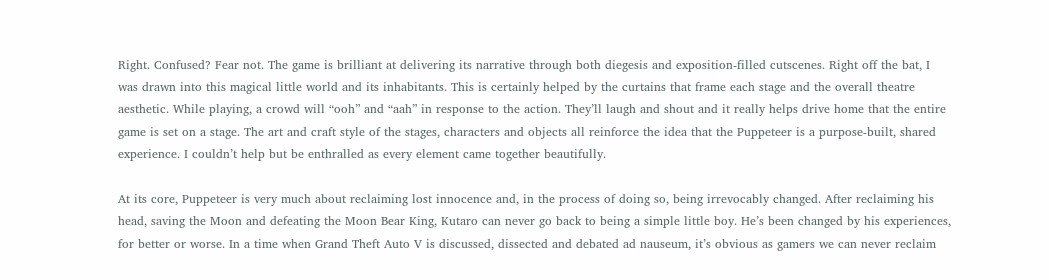Right. Confused? Fear not. The game is brilliant at delivering its narrative through both diegesis and exposition-filled cutscenes. Right off the bat, I was drawn into this magical little world and its inhabitants. This is certainly helped by the curtains that frame each stage and the overall theatre aesthetic. While playing, a crowd will “ooh” and “aah” in response to the action. They’ll laugh and shout and it really helps drive home that the entire game is set on a stage. The art and craft style of the stages, characters and objects all reinforce the idea that the Puppeteer is a purpose-built, shared experience. I couldn’t help but be enthralled as every element came together beautifully.

At its core, Puppeteer is very much about reclaiming lost innocence and, in the process of doing so, being irrevocably changed. After reclaiming his head, saving the Moon and defeating the Moon Bear King, Kutaro can never go back to being a simple little boy. He’s been changed by his experiences, for better or worse. In a time when Grand Theft Auto V is discussed, dissected and debated ad nauseum, it’s obvious as gamers we can never reclaim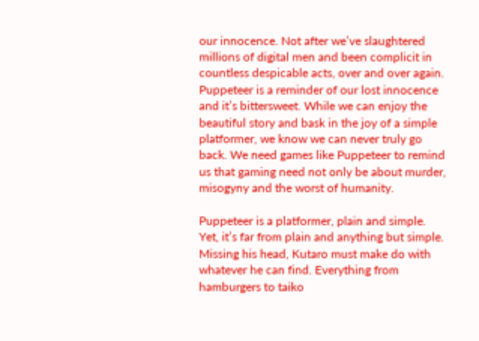our innocence. Not after we’ve slaughtered millions of digital men and been complicit in countless despicable acts, over and over again. Puppeteer is a reminder of our lost innocence and it’s bittersweet. While we can enjoy the beautiful story and bask in the joy of a simple platformer, we know we can never truly go back. We need games like Puppeteer to remind us that gaming need not only be about murder, misogyny and the worst of humanity.

Puppeteer is a platformer, plain and simple. Yet, it’s far from plain and anything but simple. Missing his head, Kutaro must make do with whatever he can find. Everything from hamburgers to taiko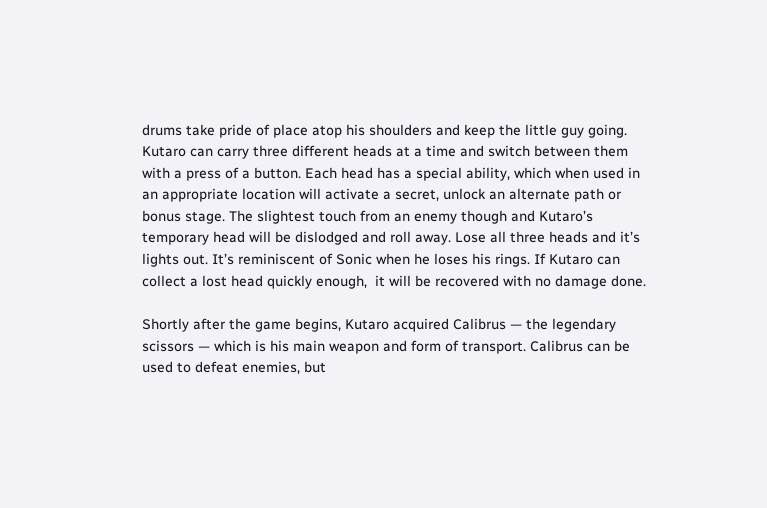drums take pride of place atop his shoulders and keep the little guy going. Kutaro can carry three different heads at a time and switch between them with a press of a button. Each head has a special ability, which when used in an appropriate location will activate a secret, unlock an alternate path or bonus stage. The slightest touch from an enemy though and Kutaro’s temporary head will be dislodged and roll away. Lose all three heads and it’s lights out. It’s reminiscent of Sonic when he loses his rings. If Kutaro can collect a lost head quickly enough,  it will be recovered with no damage done.

Shortly after the game begins, Kutaro acquired Calibrus — the legendary scissors — which is his main weapon and form of transport. Calibrus can be used to defeat enemies, but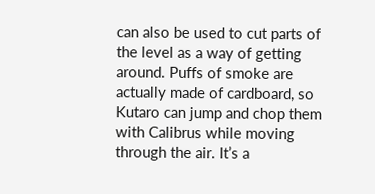can also be used to cut parts of the level as a way of getting around. Puffs of smoke are actually made of cardboard, so Kutaro can jump and chop them with Calibrus while moving through the air. It’s a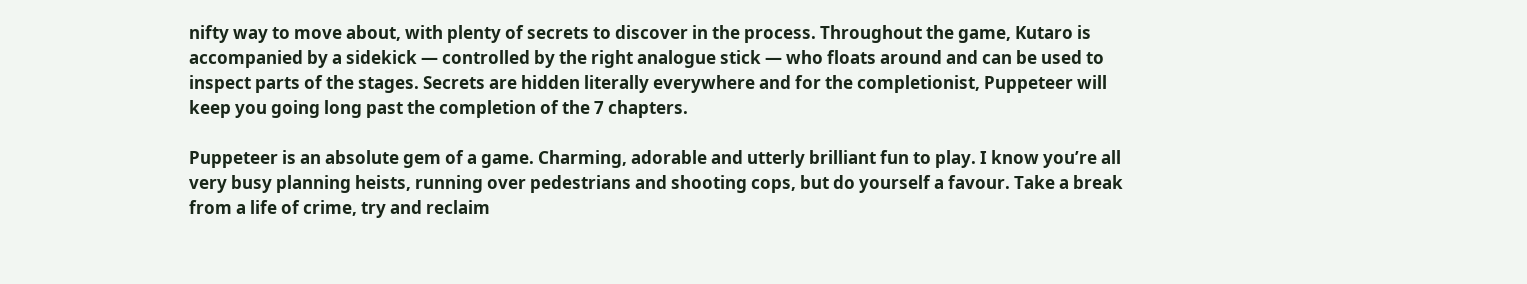nifty way to move about, with plenty of secrets to discover in the process. Throughout the game, Kutaro is accompanied by a sidekick — controlled by the right analogue stick — who floats around and can be used to inspect parts of the stages. Secrets are hidden literally everywhere and for the completionist, Puppeteer will keep you going long past the completion of the 7 chapters.

Puppeteer is an absolute gem of a game. Charming, adorable and utterly brilliant fun to play. I know you’re all very busy planning heists, running over pedestrians and shooting cops, but do yourself a favour. Take a break from a life of crime, try and reclaim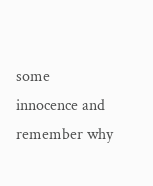some innocence and remember why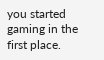you started gaming in the first place.